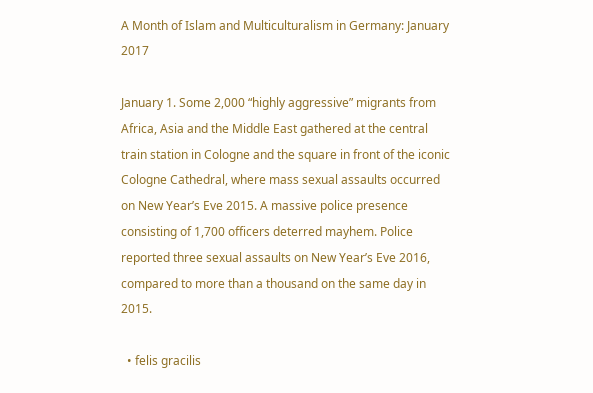A Month of Islam and Multiculturalism in Germany: January 2017

January 1. Some 2,000 “highly aggressive” migrants from Africa, Asia and the Middle East gathered at the central train station in Cologne and the square in front of the iconic Cologne Cathedral, where mass sexual assaults occurred on New Year’s Eve 2015. A massive police presence consisting of 1,700 officers deterred mayhem. Police reported three sexual assaults on New Year’s Eve 2016, compared to more than a thousand on the same day in 2015.

  • felis gracilis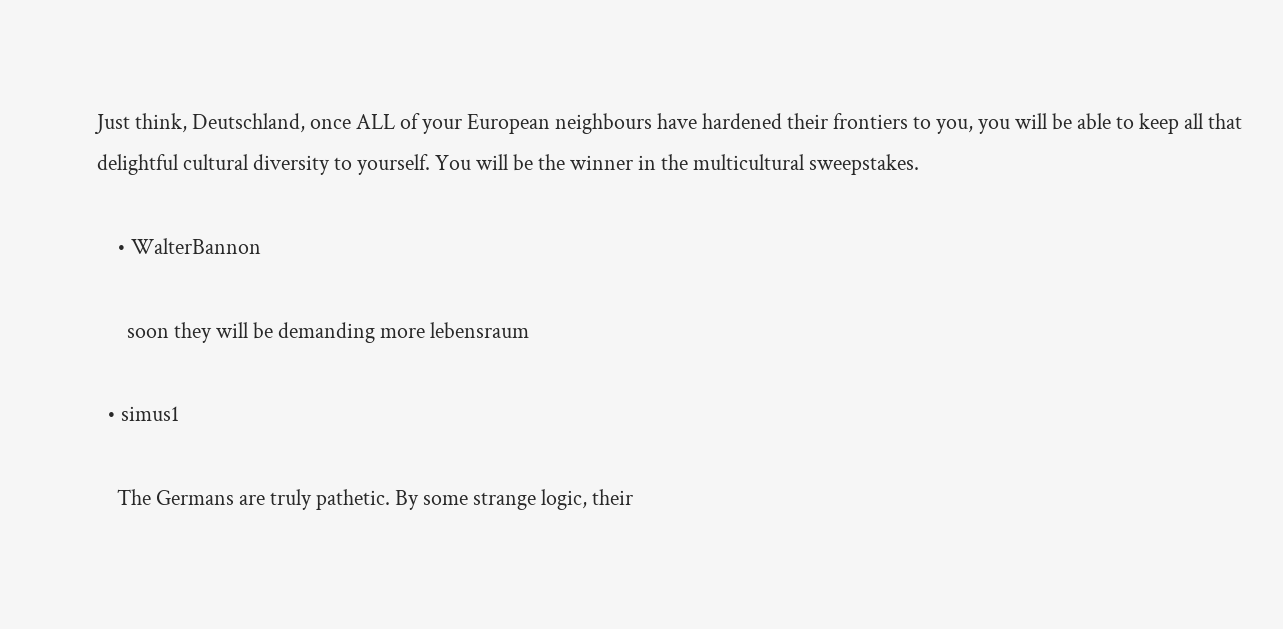Just think, Deutschland, once ALL of your European neighbours have hardened their frontiers to you, you will be able to keep all that delightful cultural diversity to yourself. You will be the winner in the multicultural sweepstakes.

    • WalterBannon

      soon they will be demanding more lebensraum

  • simus1

    The Germans are truly pathetic. By some strange logic, their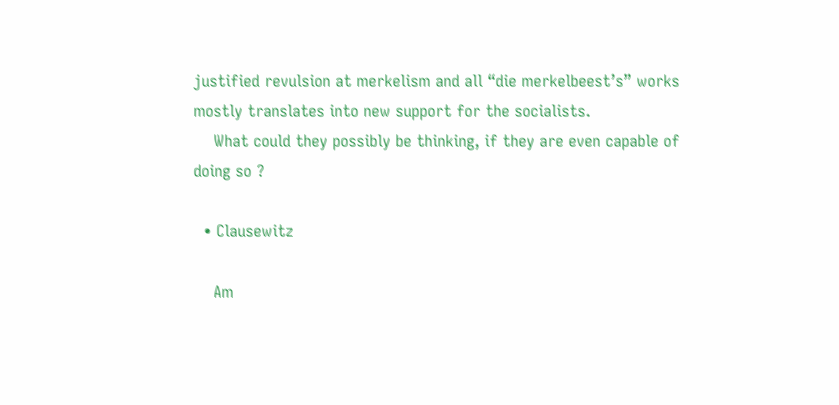justified revulsion at merkelism and all “die merkelbeest’s” works mostly translates into new support for the socialists.
    What could they possibly be thinking, if they are even capable of doing so ?

  • Clausewitz

    Am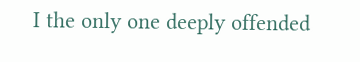I the only one deeply offended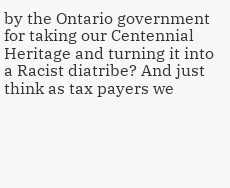by the Ontario government for taking our Centennial Heritage and turning it into a Racist diatribe? And just think as tax payers we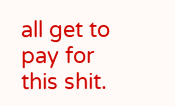all get to pay for this shit.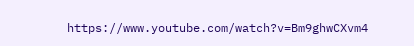https://www.youtube.com/watch?v=Bm9ghwCXvm4